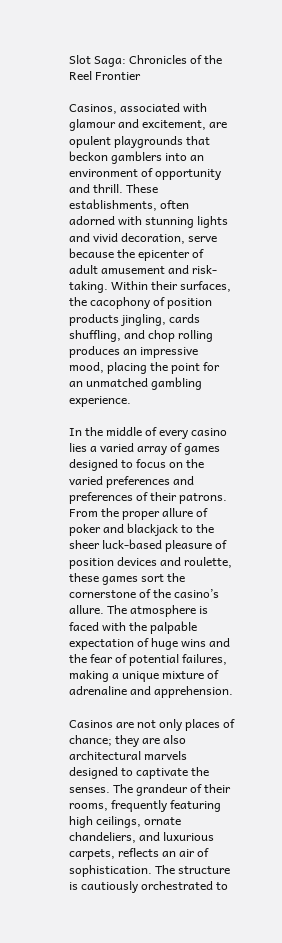Slot Saga: Chronicles of the Reel Frontier

Casinos, associated with glamour and excitement, are opulent playgrounds that beckon gamblers into an environment of opportunity and thrill. These establishments, often adorned with stunning lights and vivid decoration, serve because the epicenter of adult amusement and risk-taking. Within their surfaces, the cacophony of position products jingling, cards shuffling, and chop rolling produces an impressive mood, placing the point for an unmatched gambling experience.

In the middle of every casino lies a varied array of games designed to focus on the varied preferences and preferences of their patrons. From the proper allure of poker and blackjack to the sheer luck-based pleasure of position devices and roulette, these games sort the cornerstone of the casino’s allure. The atmosphere is faced with the palpable expectation of huge wins and the fear of potential failures, making a unique mixture of adrenaline and apprehension.

Casinos are not only places of chance; they are also architectural marvels designed to captivate the senses. The grandeur of their rooms, frequently featuring high ceilings, ornate chandeliers, and luxurious carpets, reflects an air of sophistication. The structure is cautiously orchestrated to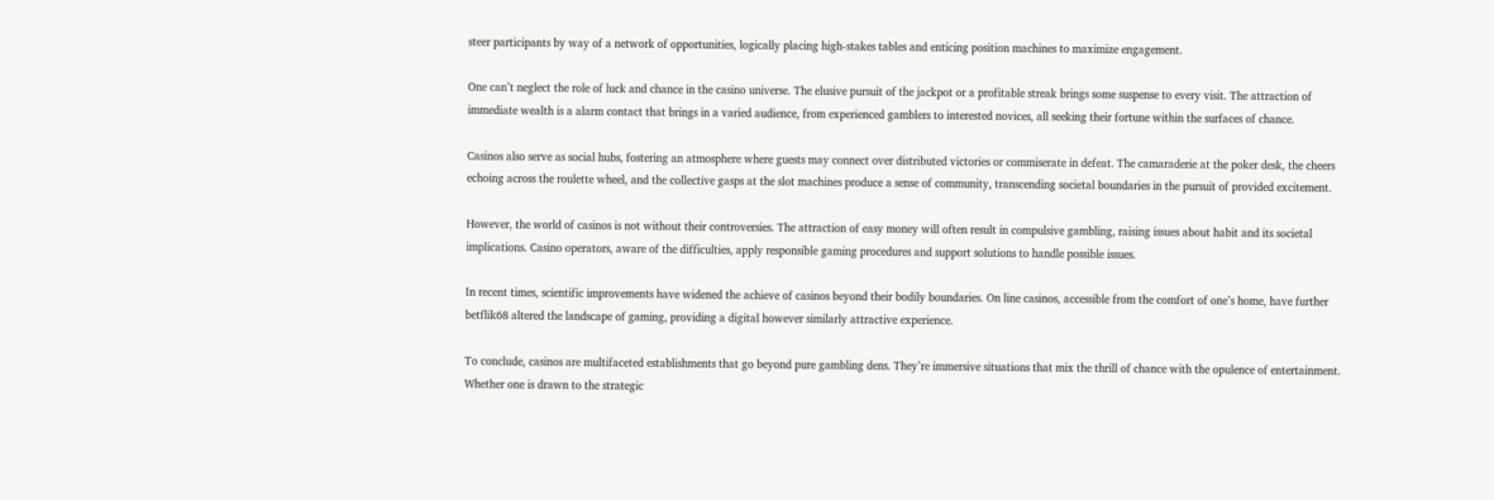steer participants by way of a network of opportunities, logically placing high-stakes tables and enticing position machines to maximize engagement.

One can’t neglect the role of luck and chance in the casino universe. The elusive pursuit of the jackpot or a profitable streak brings some suspense to every visit. The attraction of immediate wealth is a alarm contact that brings in a varied audience, from experienced gamblers to interested novices, all seeking their fortune within the surfaces of chance.

Casinos also serve as social hubs, fostering an atmosphere where guests may connect over distributed victories or commiserate in defeat. The camaraderie at the poker desk, the cheers echoing across the roulette wheel, and the collective gasps at the slot machines produce a sense of community, transcending societal boundaries in the pursuit of provided excitement.

However, the world of casinos is not without their controversies. The attraction of easy money will often result in compulsive gambling, raising issues about habit and its societal implications. Casino operators, aware of the difficulties, apply responsible gaming procedures and support solutions to handle possible issues.

In recent times, scientific improvements have widened the achieve of casinos beyond their bodily boundaries. On line casinos, accessible from the comfort of one’s home, have further betflik68 altered the landscape of gaming, providing a digital however similarly attractive experience.

To conclude, casinos are multifaceted establishments that go beyond pure gambling dens. They’re immersive situations that mix the thrill of chance with the opulence of entertainment. Whether one is drawn to the strategic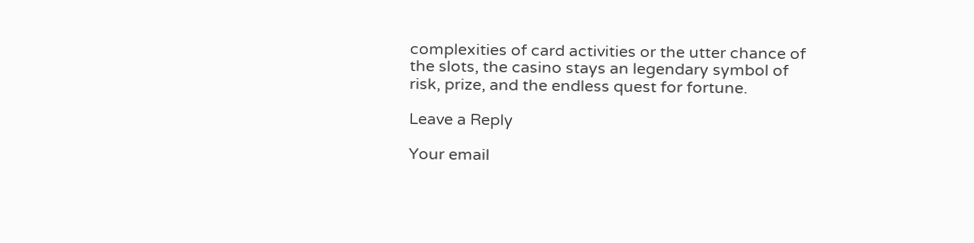complexities of card activities or the utter chance of the slots, the casino stays an legendary symbol of risk, prize, and the endless quest for fortune.

Leave a Reply

Your email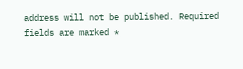address will not be published. Required fields are marked *